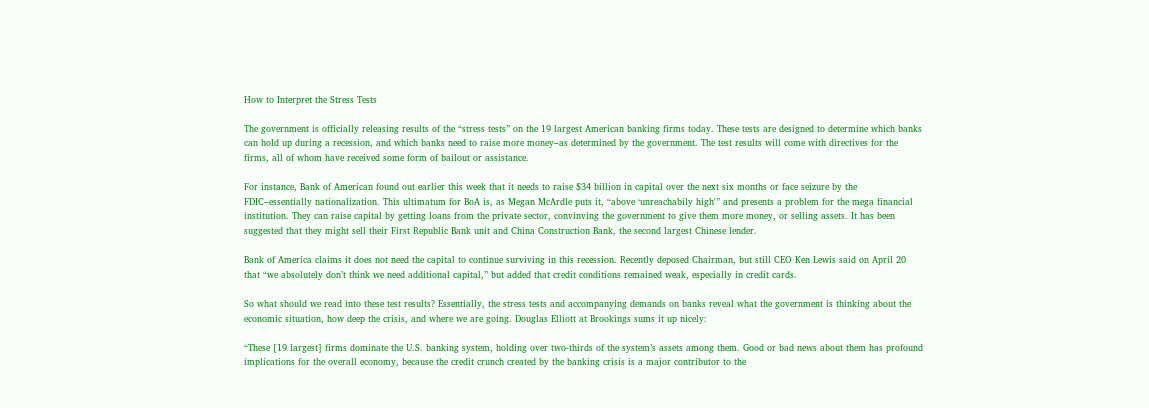How to Interpret the Stress Tests

The government is officially releasing results of the “stress tests” on the 19 largest American banking firms today. These tests are designed to determine which banks can hold up during a recession, and which banks need to raise more money–as determined by the government. The test results will come with directives for the firms, all of whom have received some form of bailout or assistance.

For instance, Bank of American found out earlier this week that it needs to raise $34 billion in capital over the next six months or face seizure by the FDIC–essentially nationalization. This ultimatum for BoA is, as Megan McArdle puts it, “above ‘unreachabily high'” and presents a problem for the mega financial institution. They can raise capital by getting loans from the private sector, convinving the government to give them more money, or selling assets. It has been suggested that they might sell their First Republic Bank unit and China Construction Bank, the second largest Chinese lender.

Bank of America claims it does not need the capital to continue surviving in this recession. Recently deposed Chairman, but still CEO Ken Lewis said on April 20 that “we absolutely don’t think we need additional capital,” but added that credit conditions remained weak, especially in credit cards.

So what should we read into these test results? Essentially, the stress tests and accompanying demands on banks reveal what the government is thinking about the economic situation, how deep the crisis, and where we are going. Douglas Elliott at Brookings sums it up nicely:

“These [19 largest] firms dominate the U.S. banking system, holding over two-thirds of the system’s assets among them. Good or bad news about them has profound implications for the overall economy, because the credit crunch created by the banking crisis is a major contributor to the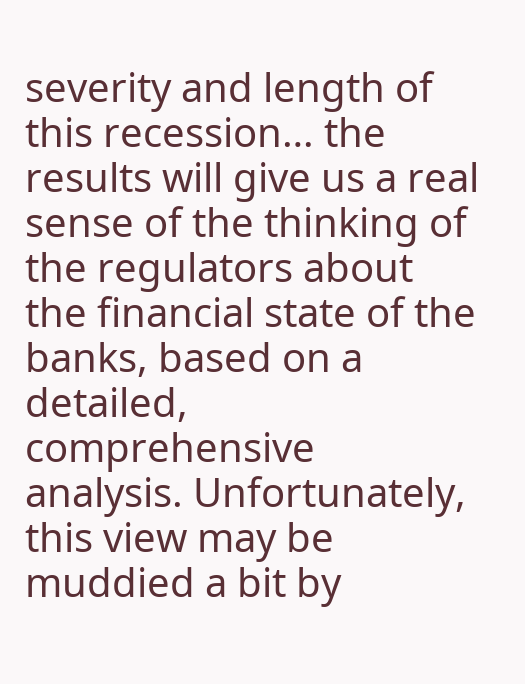severity and length of this recession… the results will give us a real sense of the thinking of the regulators about the financial state of the banks, based on a detailed, comprehensive analysis. Unfortunately, this view may be muddied a bit by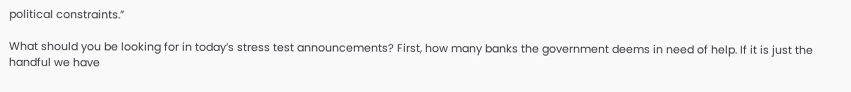political constraints.”

What should you be looking for in today’s stress test announcements? First, how many banks the government deems in need of help. If it is just the handful we have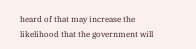heard of that may increase the likelihood that the government will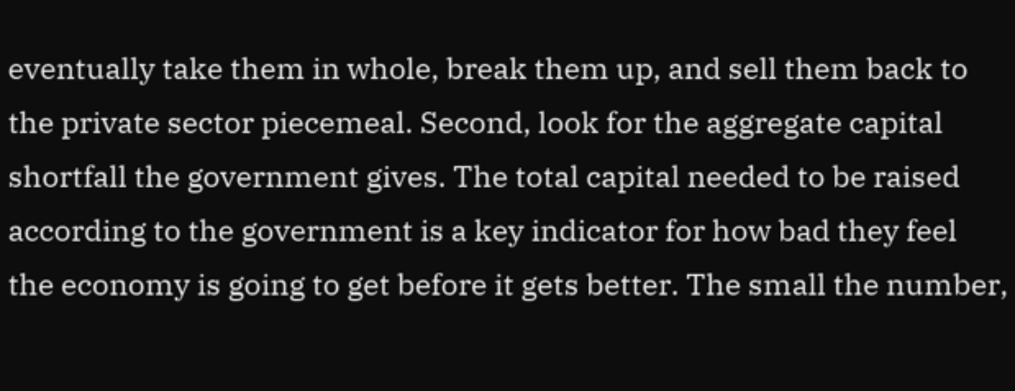eventually take them in whole, break them up, and sell them back to the private sector piecemeal. Second, look for the aggregate capital shortfall the government gives. The total capital needed to be raised according to the government is a key indicator for how bad they feel the economy is going to get before it gets better. The small the number,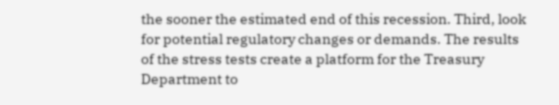the sooner the estimated end of this recession. Third, look for potential regulatory changes or demands. The results of the stress tests create a platform for the Treasury Department to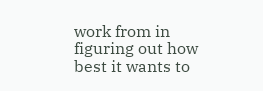work from in figuring out how best it wants to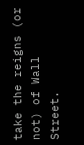take the reigns (or not) of Wall Street.